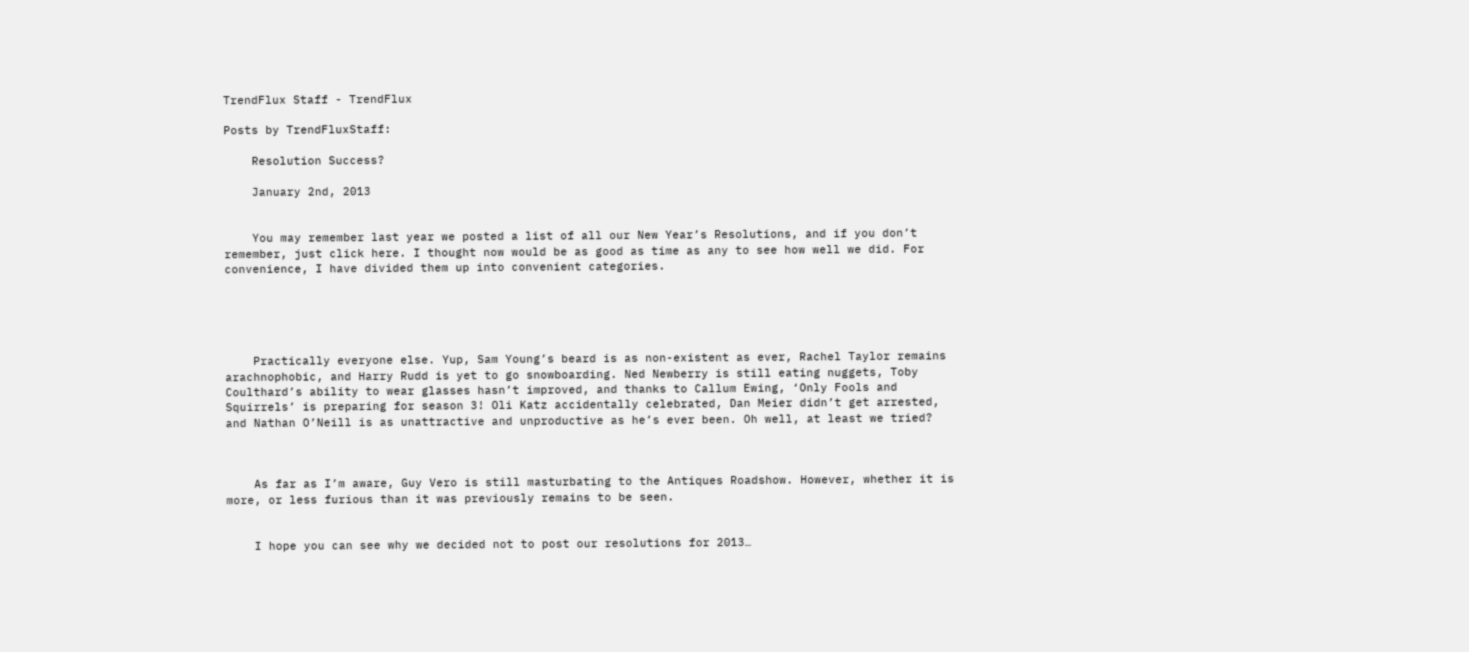TrendFlux Staff - TrendFlux

Posts by TrendFluxStaff:

    Resolution Success?

    January 2nd, 2013


    You may remember last year we posted a list of all our New Year’s Resolutions, and if you don’t remember, just click here. I thought now would be as good as time as any to see how well we did. For convenience, I have divided them up into convenient categories.





    Practically everyone else. Yup, Sam Young’s beard is as non-existent as ever, Rachel Taylor remains arachnophobic, and Harry Rudd is yet to go snowboarding. Ned Newberry is still eating nuggets, Toby Coulthard’s ability to wear glasses hasn’t improved, and thanks to Callum Ewing, ‘Only Fools and Squirrels’ is preparing for season 3! Oli Katz accidentally celebrated, Dan Meier didn’t get arrested, and Nathan O’Neill is as unattractive and unproductive as he’s ever been. Oh well, at least we tried?



    As far as I’m aware, Guy Vero is still masturbating to the Antiques Roadshow. However, whether it is more, or less furious than it was previously remains to be seen.


    I hope you can see why we decided not to post our resolutions for 2013…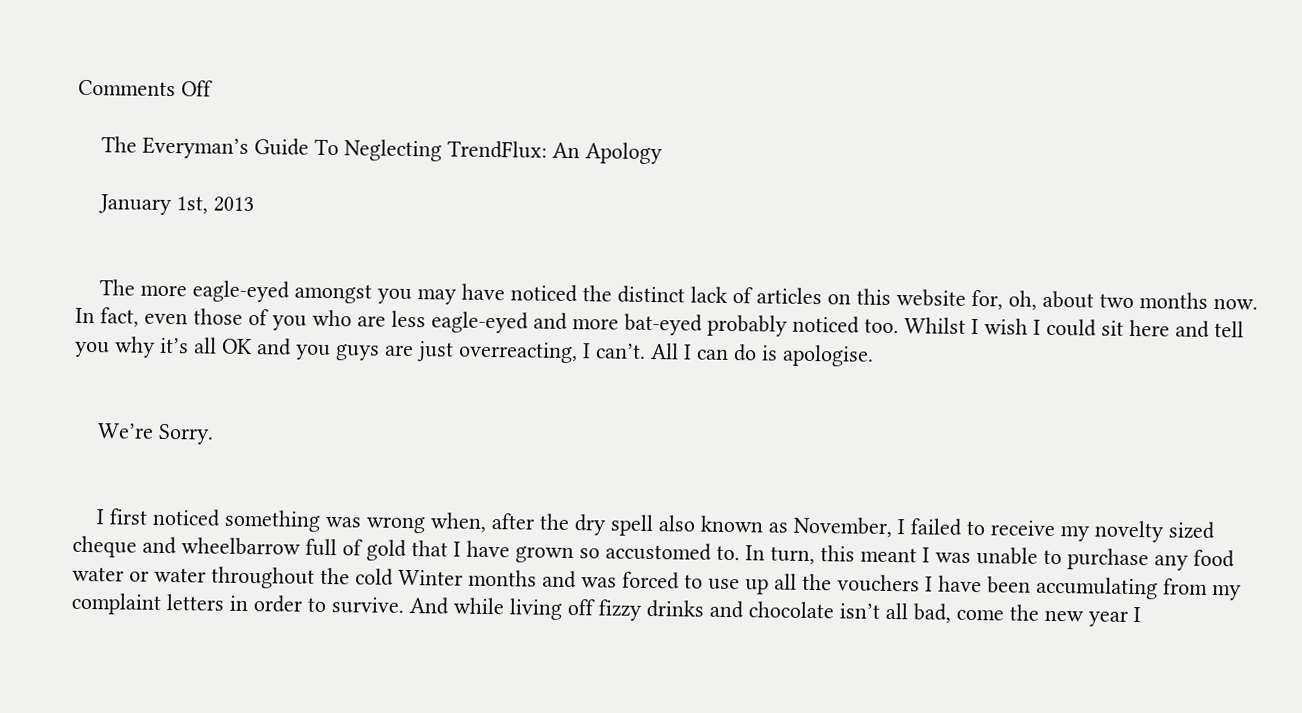Comments Off

    The Everyman’s Guide To Neglecting TrendFlux: An Apology

    January 1st, 2013


    The more eagle-eyed amongst you may have noticed the distinct lack of articles on this website for, oh, about two months now. In fact, even those of you who are less eagle-eyed and more bat-eyed probably noticed too. Whilst I wish I could sit here and tell you why it’s all OK and you guys are just overreacting, I can’t. All I can do is apologise.


    We’re Sorry.


    I first noticed something was wrong when, after the dry spell also known as November, I failed to receive my novelty sized cheque and wheelbarrow full of gold that I have grown so accustomed to. In turn, this meant I was unable to purchase any food water or water throughout the cold Winter months and was forced to use up all the vouchers I have been accumulating from my complaint letters in order to survive. And while living off fizzy drinks and chocolate isn’t all bad, come the new year I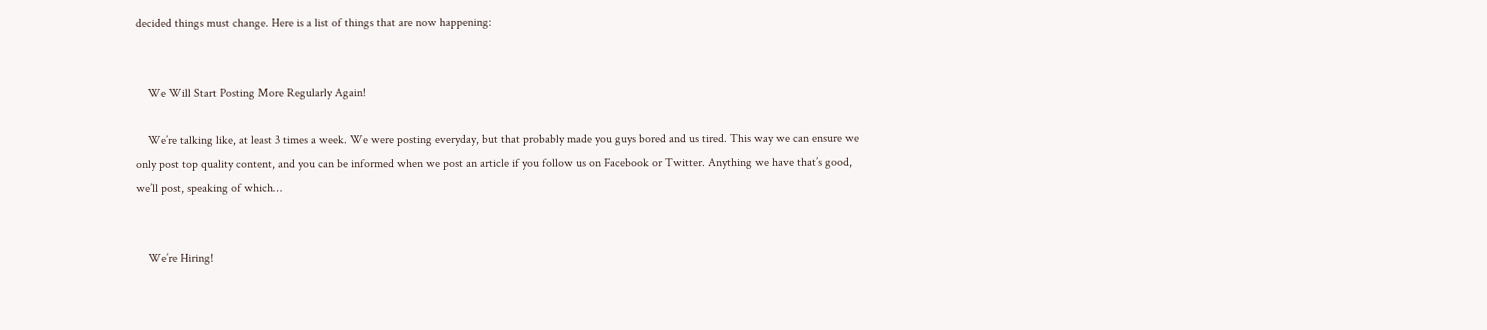decided things must change. Here is a list of things that are now happening:


    We Will Start Posting More Regularly Again!

    We’re talking like, at least 3 times a week. We were posting everyday, but that probably made you guys bored and us tired. This way we can ensure we only post top quality content, and you can be informed when we post an article if you follow us on Facebook or Twitter. Anything we have that’s good, we’ll post, speaking of which…


    We’re Hiring!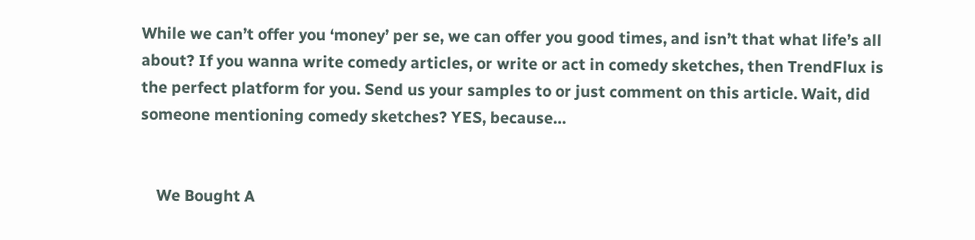While we can’t offer you ‘money’ per se, we can offer you good times, and isn’t that what life’s all about? If you wanna write comedy articles, or write or act in comedy sketches, then TrendFlux is the perfect platform for you. Send us your samples to or just comment on this article. Wait, did someone mentioning comedy sketches? YES, because…


    We Bought A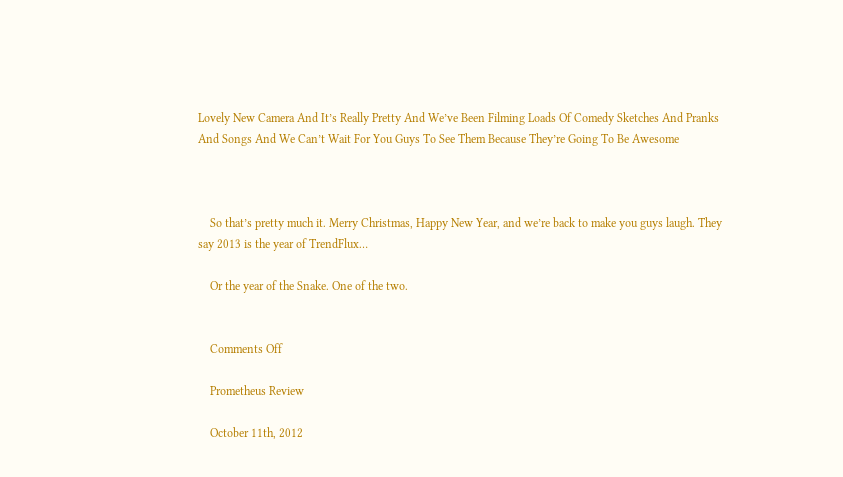Lovely New Camera And It’s Really Pretty And We’ve Been Filming Loads Of Comedy Sketches And Pranks And Songs And We Can’t Wait For You Guys To See Them Because They’re Going To Be Awesome



    So that’s pretty much it. Merry Christmas, Happy New Year, and we’re back to make you guys laugh. They say 2013 is the year of TrendFlux…

    Or the year of the Snake. One of the two.


    Comments Off

    Prometheus Review

    October 11th, 2012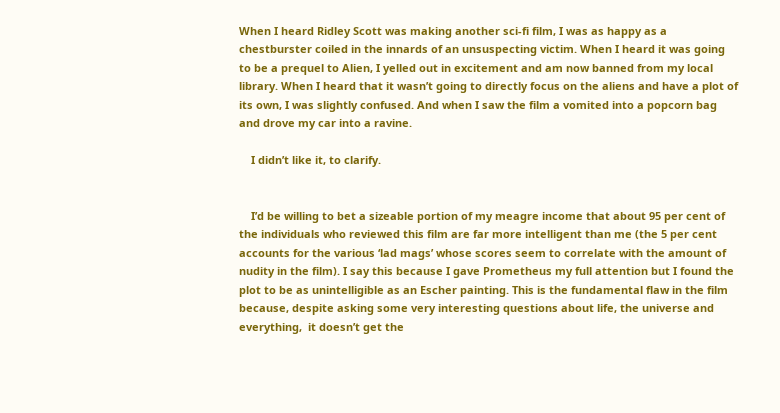When I heard Ridley Scott was making another sci-fi film, I was as happy as a chestburster coiled in the innards of an unsuspecting victim. When I heard it was going to be a prequel to Alien, I yelled out in excitement and am now banned from my local library. When I heard that it wasn’t going to directly focus on the aliens and have a plot of its own, I was slightly confused. And when I saw the film a vomited into a popcorn bag and drove my car into a ravine.

    I didn’t like it, to clarify.


    I’d be willing to bet a sizeable portion of my meagre income that about 95 per cent of the individuals who reviewed this film are far more intelligent than me (the 5 per cent accounts for the various ‘lad mags’ whose scores seem to correlate with the amount of nudity in the film). I say this because I gave Prometheus my full attention but I found the plot to be as unintelligible as an Escher painting. This is the fundamental flaw in the film because, despite asking some very interesting questions about life, the universe and everything,  it doesn’t get the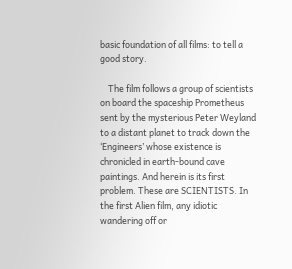basic foundation of all films: to tell a good story.

    The film follows a group of scientists on board the spaceship Prometheus sent by the mysterious Peter Weyland to a distant planet to track down the ‘Engineers’ whose existence is chronicled in earth-bound cave paintings. And herein is its first problem. These are SCIENTISTS. In the first Alien film, any idiotic wandering off or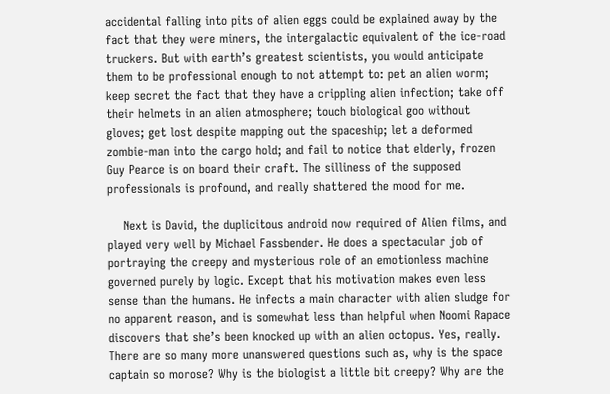accidental falling into pits of alien eggs could be explained away by the fact that they were miners, the intergalactic equivalent of the ice-road truckers. But with earth’s greatest scientists, you would anticipate them to be professional enough to not attempt to: pet an alien worm; keep secret the fact that they have a crippling alien infection; take off their helmets in an alien atmosphere; touch biological goo without gloves; get lost despite mapping out the spaceship; let a deformed zombie-man into the cargo hold; and fail to notice that elderly, frozen Guy Pearce is on board their craft. The silliness of the supposed professionals is profound, and really shattered the mood for me.

    Next is David, the duplicitous android now required of Alien films, and played very well by Michael Fassbender. He does a spectacular job of portraying the creepy and mysterious role of an emotionless machine governed purely by logic. Except that his motivation makes even less sense than the humans. He infects a main character with alien sludge for no apparent reason, and is somewhat less than helpful when Noomi Rapace discovers that she’s been knocked up with an alien octopus. Yes, really. There are so many more unanswered questions such as, why is the space captain so morose? Why is the biologist a little bit creepy? Why are the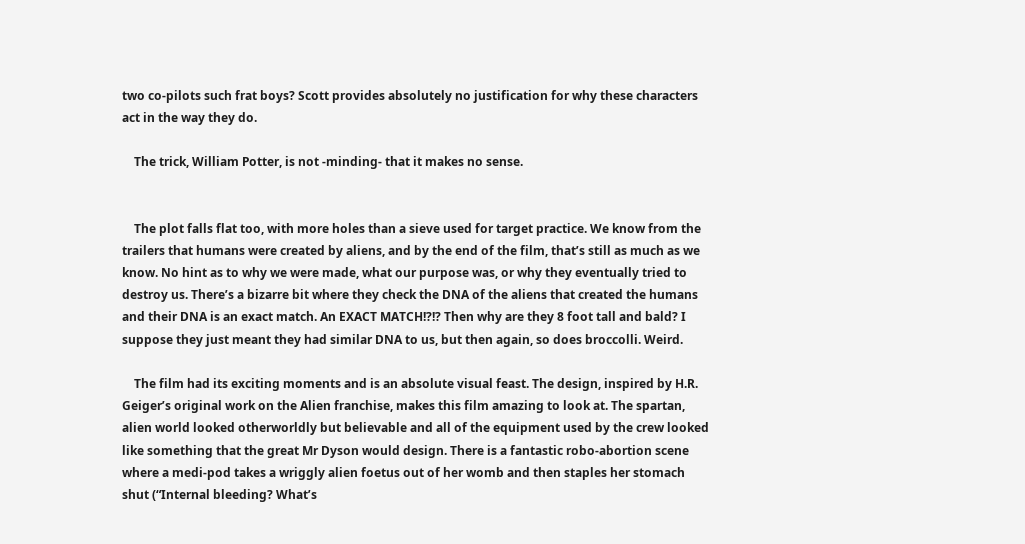two co-pilots such frat boys? Scott provides absolutely no justification for why these characters act in the way they do.

    The trick, William Potter, is not -minding- that it makes no sense.


    The plot falls flat too, with more holes than a sieve used for target practice. We know from the trailers that humans were created by aliens, and by the end of the film, that’s still as much as we know. No hint as to why we were made, what our purpose was, or why they eventually tried to destroy us. There’s a bizarre bit where they check the DNA of the aliens that created the humans and their DNA is an exact match. An EXACT MATCH!?!? Then why are they 8 foot tall and bald? I suppose they just meant they had similar DNA to us, but then again, so does broccolli. Weird.

    The film had its exciting moments and is an absolute visual feast. The design, inspired by H.R. Geiger’s original work on the Alien franchise, makes this film amazing to look at. The spartan, alien world looked otherworldly but believable and all of the equipment used by the crew looked like something that the great Mr Dyson would design. There is a fantastic robo-abortion scene where a medi-pod takes a wriggly alien foetus out of her womb and then staples her stomach shut (“Internal bleeding? What’s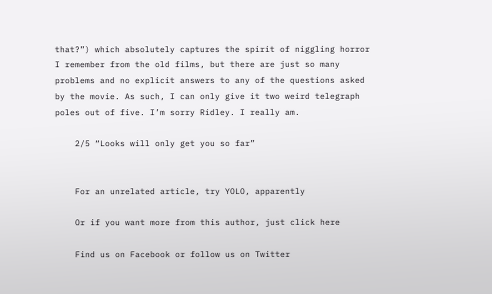that?”) which absolutely captures the spirit of niggling horror I remember from the old films, but there are just so many problems and no explicit answers to any of the questions asked by the movie. As such, I can only give it two weird telegraph poles out of five. I’m sorry Ridley. I really am.

    2/5 “Looks will only get you so far”


    For an unrelated article, try YOLO, apparently

    Or if you want more from this author, just click here

    Find us on Facebook or follow us on Twitter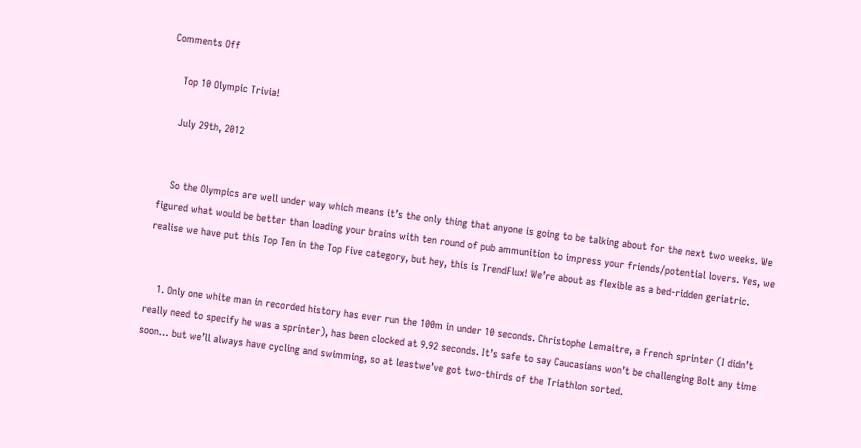Comments Off

    Top 10 Olympic Trivia!

    July 29th, 2012


    So the Olympics are well under way which means it’s the only thing that anyone is going to be talking about for the next two weeks. We figured what would be better than loading your brains with ten round of pub ammunition to impress your friends/potential lovers. Yes, we realise we have put this Top Ten in the Top Five category, but hey, this is TrendFlux! We’re about as flexible as a bed-ridden geriatric.


    1. Only one white man in recorded history has ever run the 100m in under 10 seconds. Christophe Lemaitre, a French sprinter (I didn’t really need to specify he was a sprinter), has been clocked at 9.92 seconds. It’s safe to say Caucasians won’t be challenging Bolt any time soon… but we’ll always have cycling and swimming, so at leastwe’ve got two-thirds of the Triathlon sorted.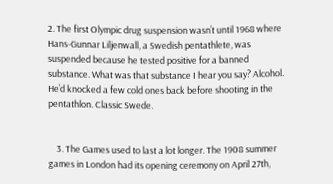2. The first Olympic drug suspension wasn’t until 1968 where Hans-Gunnar Liljenwall, a Swedish pentathlete, was suspended because he tested positive for a banned substance. What was that substance I hear you say? Alcohol. He’d knocked a few cold ones back before shooting in the pentathlon. Classic Swede.


    3. The Games used to last a lot longer. The 1908 summer games in London had its opening ceremony on April 27th,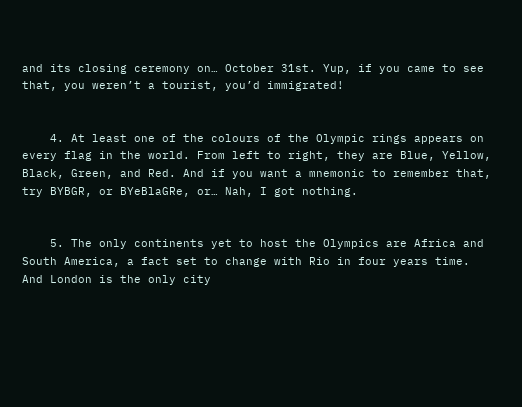and its closing ceremony on… October 31st. Yup, if you came to see that, you weren’t a tourist, you’d immigrated!


    4. At least one of the colours of the Olympic rings appears on every flag in the world. From left to right, they are Blue, Yellow, Black, Green, and Red. And if you want a mnemonic to remember that, try BYBGR, or BYeBlaGRe, or… Nah, I got nothing.


    5. The only continents yet to host the Olympics are Africa and South America, a fact set to change with Rio in four years time. And London is the only city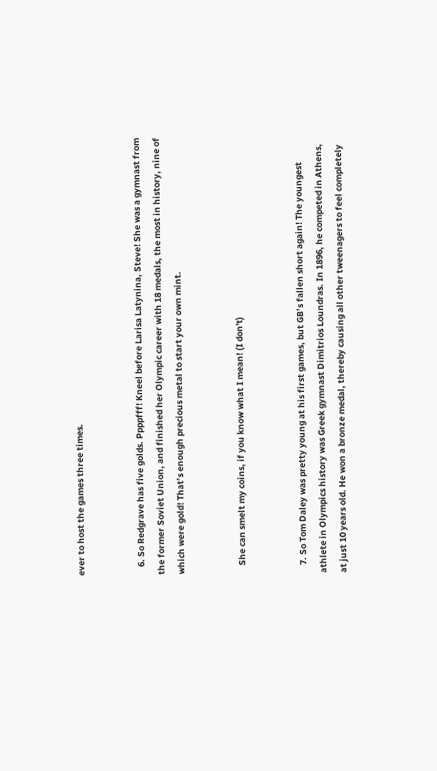ever to host the games three times.


    6. So Redgrave has five golds. Ppppfff! Kneel before Larisa Latynina, Steve! She was a gymnast from the former Soviet Union, and finished her Olympic career with 18 medals, the most in history, nine of which were gold! That’s enough precious metal to start your own mint.


    She can smelt my coins, if you know what I mean! (I don't)


    7. So Tom Daley was pretty young at his first games, but GB’s fallen short again! The youngest athlete in Olympics history was Greek gymnast Dimitrios Loundras. In 1896, he competed in Athens, at just 10 years old. He won a bronze medal, thereby causing all other tweenagers to feel completely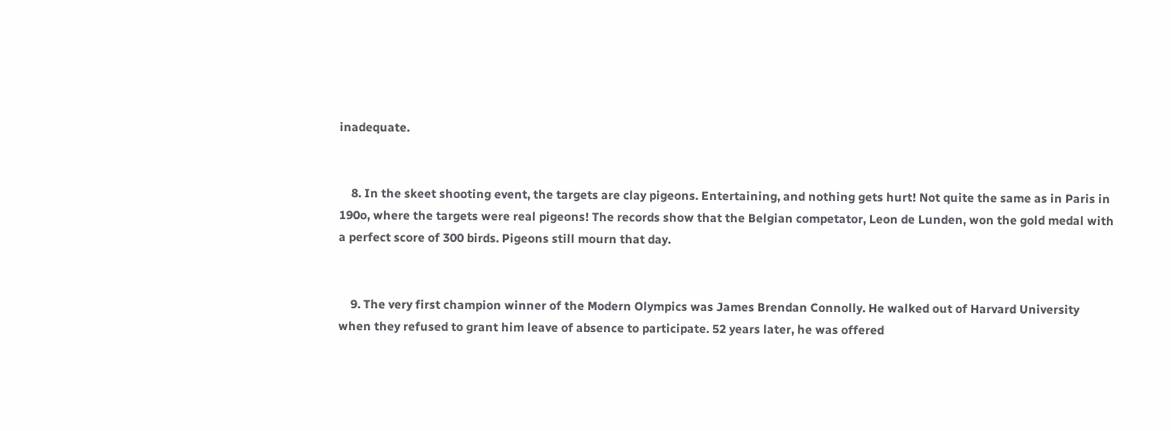inadequate.


    8. In the skeet shooting event, the targets are clay pigeons. Entertaining, and nothing gets hurt! Not quite the same as in Paris in 190o, where the targets were real pigeons! The records show that the Belgian competator, Leon de Lunden, won the gold medal with a perfect score of 300 birds. Pigeons still mourn that day.


    9. The very first champion winner of the Modern Olympics was James Brendan Connolly. He walked out of Harvard University when they refused to grant him leave of absence to participate. 52 years later, he was offered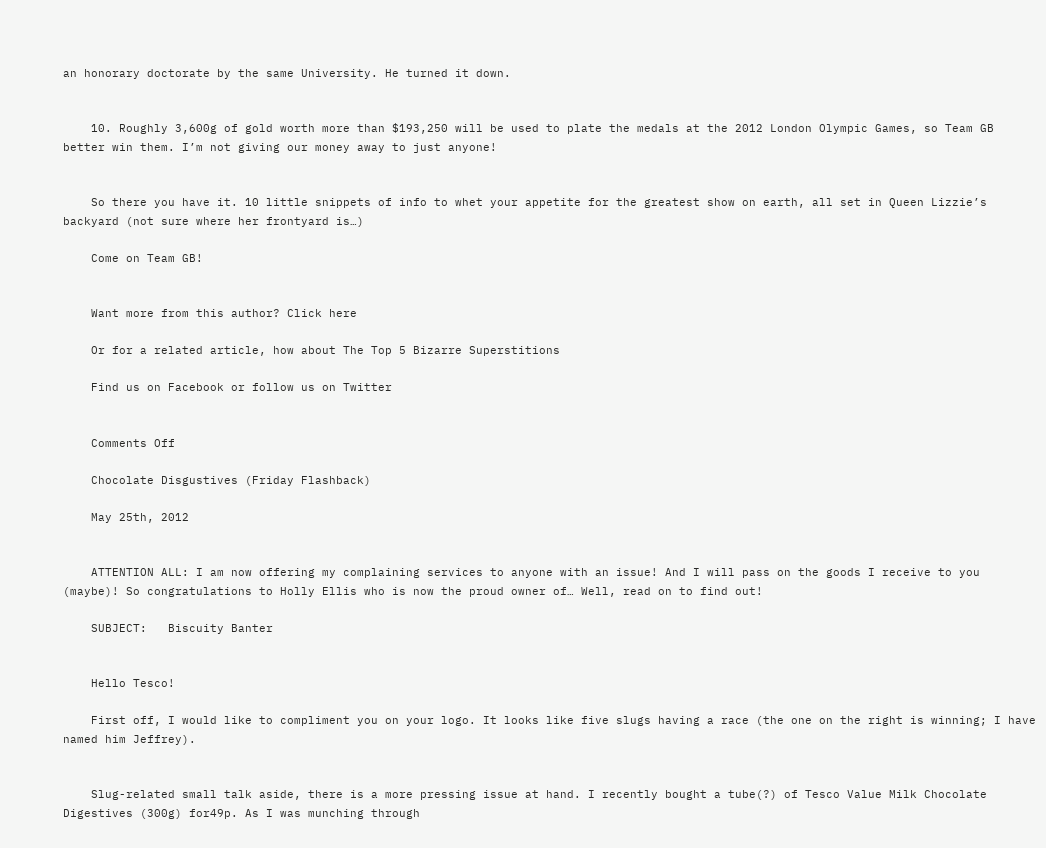an honorary doctorate by the same University. He turned it down.


    10. Roughly 3,600g of gold worth more than $193,250 will be used to plate the medals at the 2012 London Olympic Games, so Team GB better win them. I’m not giving our money away to just anyone!


    So there you have it. 10 little snippets of info to whet your appetite for the greatest show on earth, all set in Queen Lizzie’s backyard (not sure where her frontyard is…)

    Come on Team GB!


    Want more from this author? Click here

    Or for a related article, how about The Top 5 Bizarre Superstitions

    Find us on Facebook or follow us on Twitter


    Comments Off

    Chocolate Disgustives (Friday Flashback)

    May 25th, 2012


    ATTENTION ALL: I am now offering my complaining services to anyone with an issue! And I will pass on the goods I receive to you (maybe)! So congratulations to Holly Ellis who is now the proud owner of… Well, read on to find out!

    SUBJECT:   Biscuity Banter


    Hello Tesco!

    First off, I would like to compliment you on your logo. It looks like five slugs having a race (the one on the right is winning; I have named him Jeffrey).


    Slug-related small talk aside, there is a more pressing issue at hand. I recently bought a tube(?) of Tesco Value Milk Chocolate Digestives (300g) for49p. As I was munching through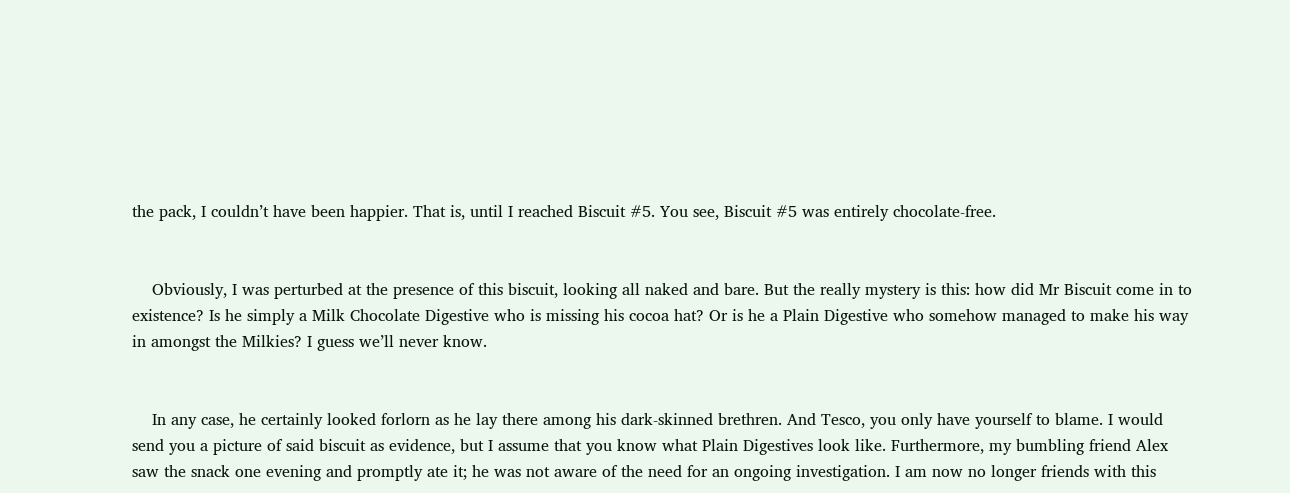the pack, I couldn’t have been happier. That is, until I reached Biscuit #5. You see, Biscuit #5 was entirely chocolate-free.


    Obviously, I was perturbed at the presence of this biscuit, looking all naked and bare. But the really mystery is this: how did Mr Biscuit come in to existence? Is he simply a Milk Chocolate Digestive who is missing his cocoa hat? Or is he a Plain Digestive who somehow managed to make his way in amongst the Milkies? I guess we’ll never know.


    In any case, he certainly looked forlorn as he lay there among his dark-skinned brethren. And Tesco, you only have yourself to blame. I would send you a picture of said biscuit as evidence, but I assume that you know what Plain Digestives look like. Furthermore, my bumbling friend Alex saw the snack one evening and promptly ate it; he was not aware of the need for an ongoing investigation. I am now no longer friends with this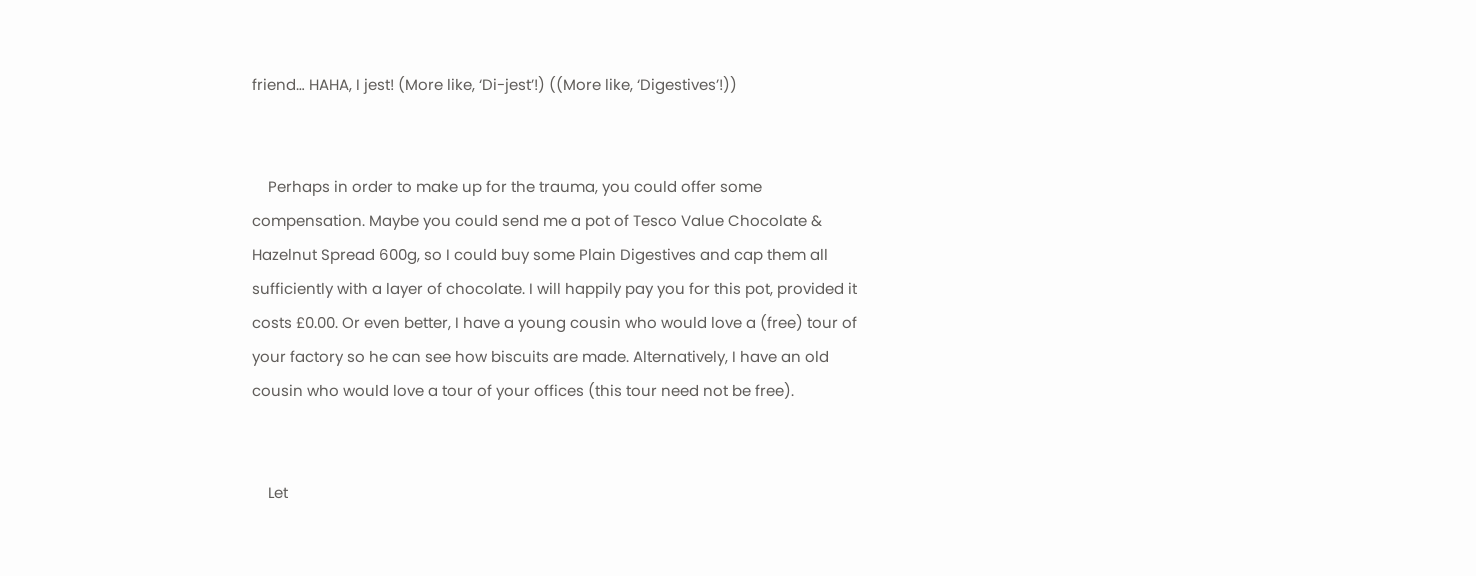friend… HAHA, I jest! (More like, ‘Di-jest’!) ((More like, ‘Digestives’!))


    Perhaps in order to make up for the trauma, you could offer some compensation. Maybe you could send me a pot of Tesco Value Chocolate & Hazelnut Spread 600g, so I could buy some Plain Digestives and cap them all sufficiently with a layer of chocolate. I will happily pay you for this pot, provided it costs £0.00. Or even better, I have a young cousin who would love a (free) tour of your factory so he can see how biscuits are made. Alternatively, I have an old cousin who would love a tour of your offices (this tour need not be free).


    Let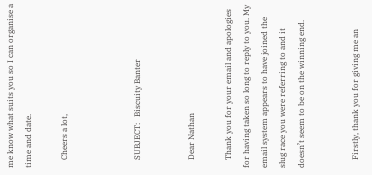me know what suits you so I can organise a time and date.

    Cheers a lot,



    SUBJECT:   Biscuity Banter


    Dear Nathan

    Thank you for your email and apologies for having taken so long to reply to you. My email system appears to have joined the slug race you were referring to and it doesn’t seem to be on the winning end.


    Firstly, thank you for giving me an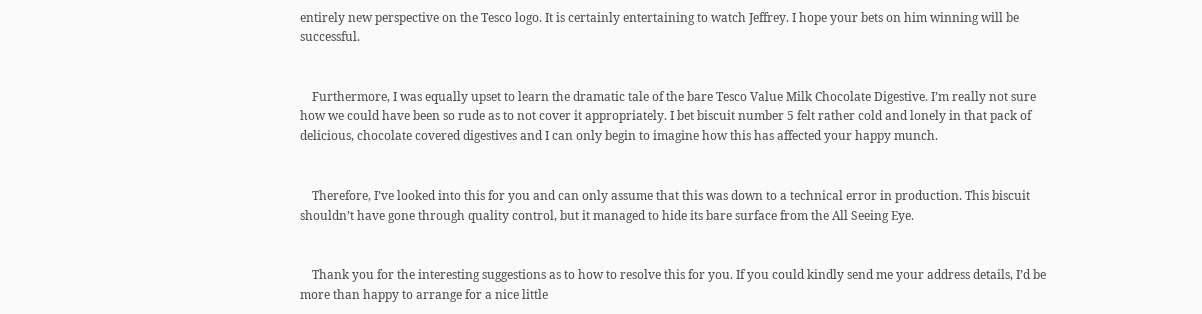entirely new perspective on the Tesco logo. It is certainly entertaining to watch Jeffrey. I hope your bets on him winning will be successful.


    Furthermore, I was equally upset to learn the dramatic tale of the bare Tesco Value Milk Chocolate Digestive. I’m really not sure how we could have been so rude as to not cover it appropriately. I bet biscuit number 5 felt rather cold and lonely in that pack of delicious, chocolate covered digestives and I can only begin to imagine how this has affected your happy munch.


    Therefore, I’ve looked into this for you and can only assume that this was down to a technical error in production. This biscuit shouldn’t have gone through quality control, but it managed to hide its bare surface from the All Seeing Eye.


    Thank you for the interesting suggestions as to how to resolve this for you. If you could kindly send me your address details, I’d be more than happy to arrange for a nice little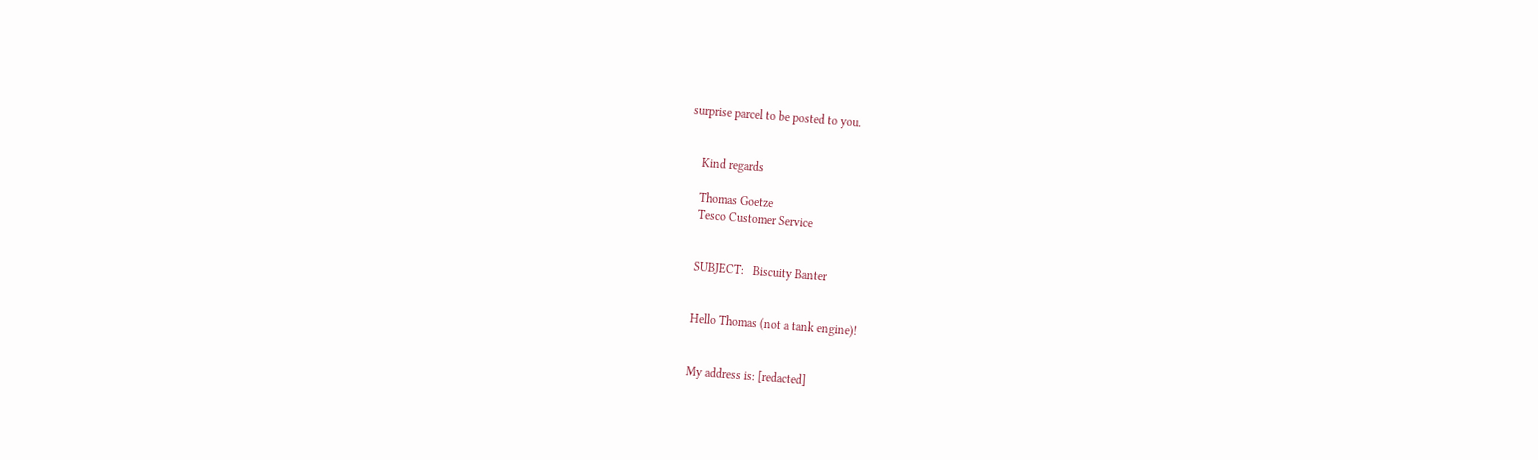surprise parcel to be posted to you.


    Kind regards

    Thomas Goetze
    Tesco Customer Service


    SUBJECT:   Biscuity Banter


    Hello Thomas (not a tank engine)!


    My address is: [redacted]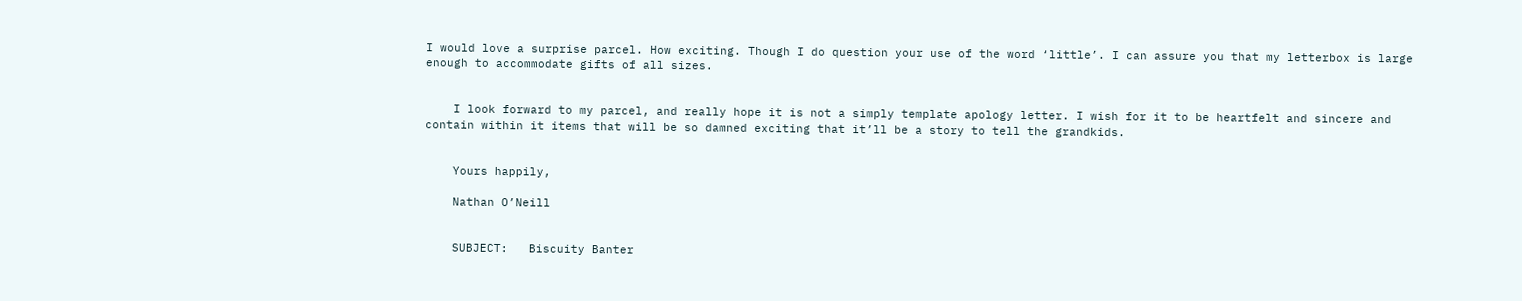I would love a surprise parcel. How exciting. Though I do question your use of the word ‘little’. I can assure you that my letterbox is large enough to accommodate gifts of all sizes.


    I look forward to my parcel, and really hope it is not a simply template apology letter. I wish for it to be heartfelt and sincere and contain within it items that will be so damned exciting that it’ll be a story to tell the grandkids.


    Yours happily,

    Nathan O’Neill


    SUBJECT:   Biscuity Banter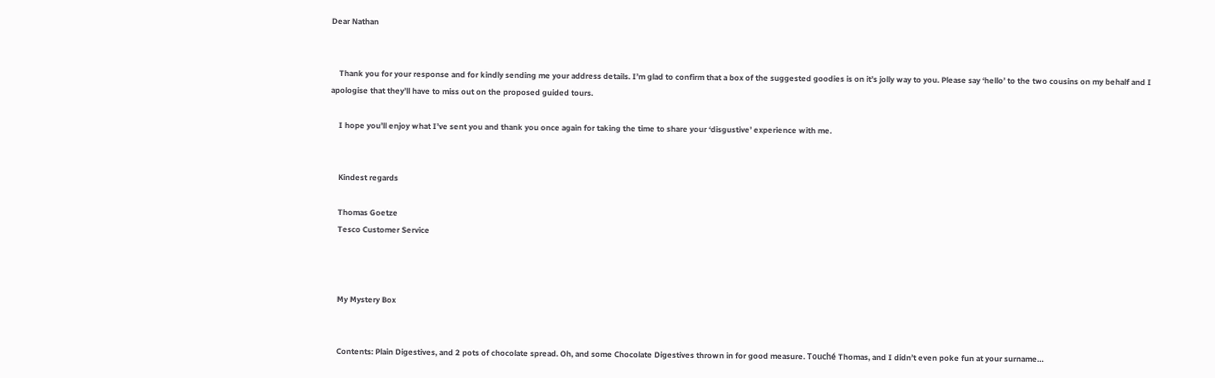Dear Nathan


    Thank you for your response and for kindly sending me your address details. I’m glad to confirm that a box of the suggested goodies is on it’s jolly way to you. Please say ‘hello’ to the two cousins on my behalf and I apologise that they’ll have to miss out on the proposed guided tours.

    I hope you’ll enjoy what I’ve sent you and thank you once again for taking the time to share your ‘disgustive’ experience with me.


    Kindest regards

    Thomas Goetze
    Tesco Customer Service



    My Mystery Box


    Contents: Plain Digestives, and 2 pots of chocolate spread. Oh, and some Chocolate Digestives thrown in for good measure. Touché Thomas, and I didn’t even poke fun at your surname…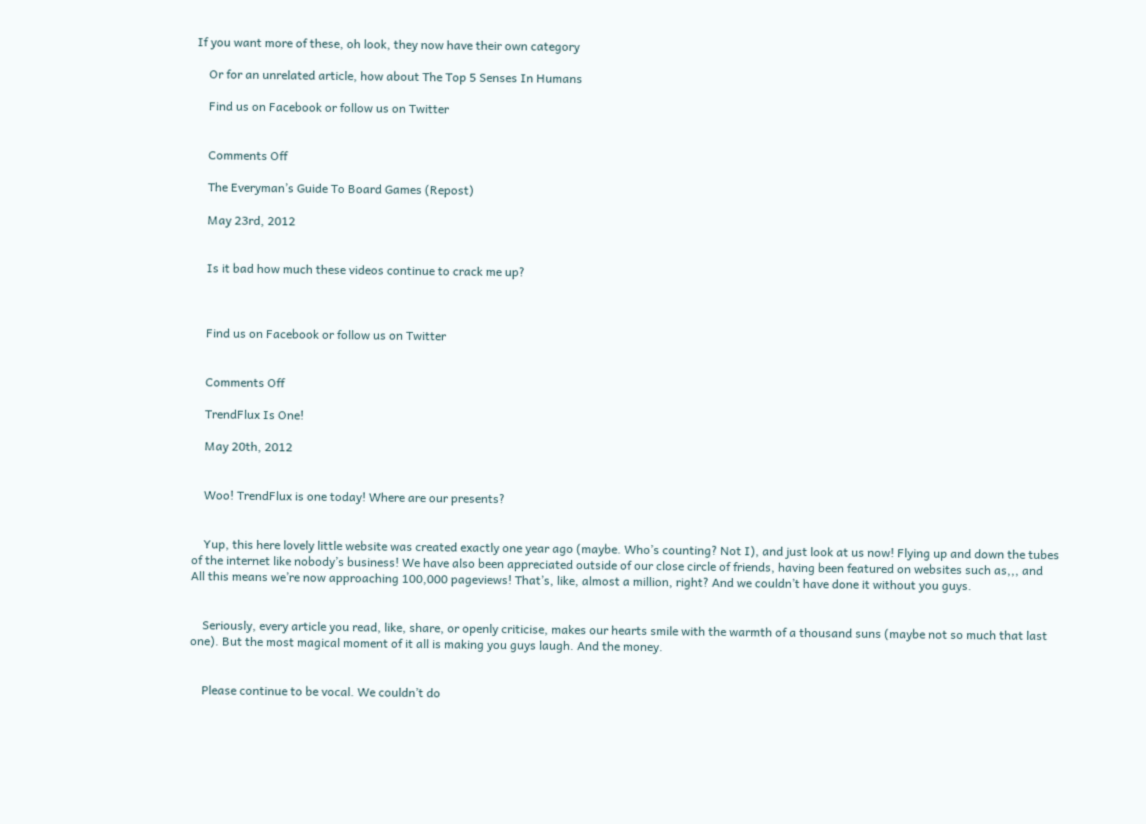If you want more of these, oh look, they now have their own category

    Or for an unrelated article, how about The Top 5 Senses In Humans

    Find us on Facebook or follow us on Twitter


    Comments Off

    The Everyman’s Guide To Board Games (Repost)

    May 23rd, 2012


    Is it bad how much these videos continue to crack me up?



    Find us on Facebook or follow us on Twitter


    Comments Off

    TrendFlux Is One!

    May 20th, 2012


    Woo! TrendFlux is one today! Where are our presents?


    Yup, this here lovely little website was created exactly one year ago (maybe. Who’s counting? Not I), and just look at us now! Flying up and down the tubes of the internet like nobody’s business! We have also been appreciated outside of our close circle of friends, having been featured on websites such as,,, and All this means we’re now approaching 100,000 pageviews! That’s, like, almost a million, right? And we couldn’t have done it without you guys.


    Seriously, every article you read, like, share, or openly criticise, makes our hearts smile with the warmth of a thousand suns (maybe not so much that last one). But the most magical moment of it all is making you guys laugh. And the money.


    Please continue to be vocal. We couldn’t do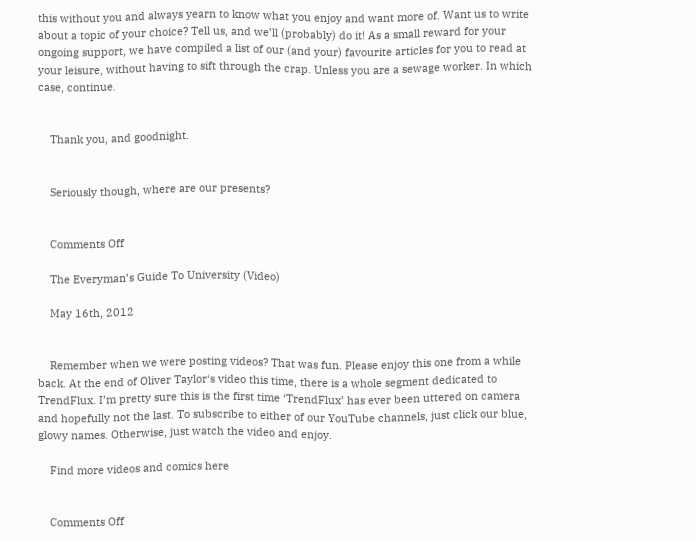this without you and always yearn to know what you enjoy and want more of. Want us to write about a topic of your choice? Tell us, and we’ll (probably) do it! As a small reward for your ongoing support, we have compiled a list of our (and your) favourite articles for you to read at your leisure, without having to sift through the crap. Unless you are a sewage worker. In which case, continue.


    Thank you, and goodnight.


    Seriously though, where are our presents?


    Comments Off

    The Everyman’s Guide To University (Video)

    May 16th, 2012


    Remember when we were posting videos? That was fun. Please enjoy this one from a while back. At the end of Oliver Taylor‘s video this time, there is a whole segment dedicated to TrendFlux. I’m pretty sure this is the first time ‘TrendFlux’ has ever been uttered on camera and hopefully not the last. To subscribe to either of our YouTube channels, just click our blue, glowy names. Otherwise, just watch the video and enjoy.

    Find more videos and comics here


    Comments Off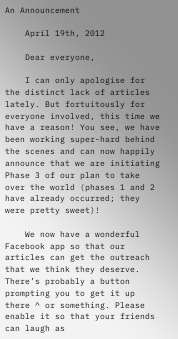An Announcement

    April 19th, 2012

    Dear everyone,

    I can only apologise for the distinct lack of articles lately. But fortuitously for everyone involved, this time we have a reason! You see, we have been working super-hard behind the scenes and can now happily announce that we are initiating Phase 3 of our plan to take over the world (phases 1 and 2 have already occurred; they were pretty sweet)!

    We now have a wonderful Facebook app so that our articles can get the outreach that we think they deserve. There’s probably a button prompting you to get it up there ^ or something. Please enable it so that your friends can laugh as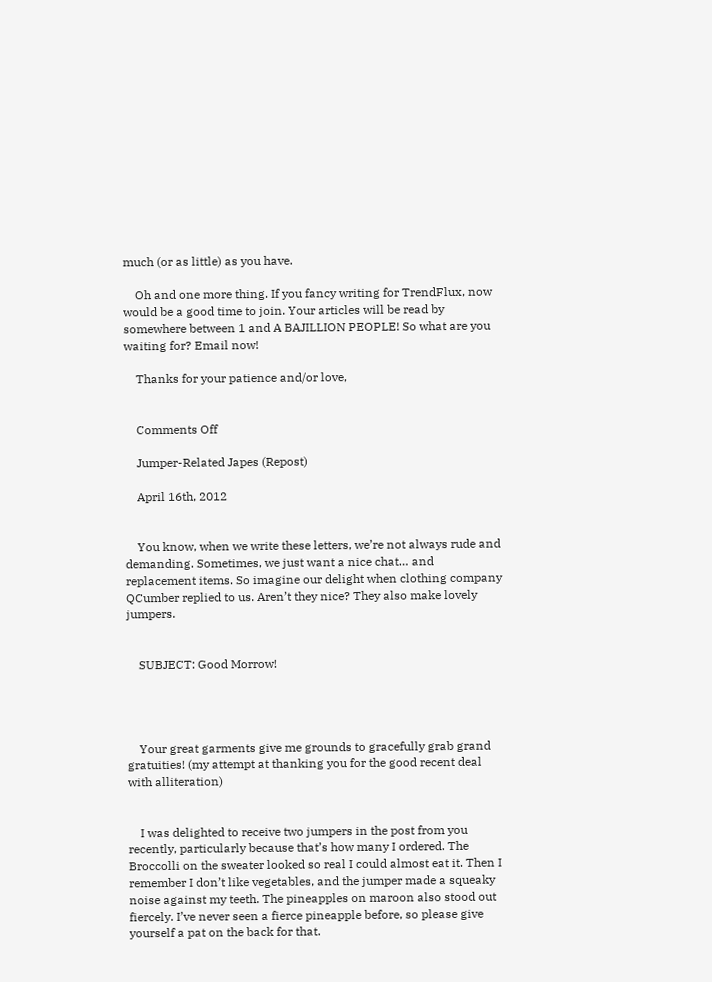much (or as little) as you have.

    Oh and one more thing. If you fancy writing for TrendFlux, now would be a good time to join. Your articles will be read by somewhere between 1 and A BAJILLION PEOPLE! So what are you waiting for? Email now!

    Thanks for your patience and/or love,


    Comments Off

    Jumper-Related Japes (Repost)

    April 16th, 2012


    You know, when we write these letters, we’re not always rude and demanding. Sometimes, we just want a nice chat… and replacement items. So imagine our delight when clothing company QCumber replied to us. Aren’t they nice? They also make lovely jumpers.


    SUBJECT: Good Morrow!




    Your great garments give me grounds to gracefully grab grand gratuities! (my attempt at thanking you for the good recent deal with alliteration)


    I was delighted to receive two jumpers in the post from you recently, particularly because that’s how many I ordered. The Broccolli on the sweater looked so real I could almost eat it. Then I remember I don’t like vegetables, and the jumper made a squeaky noise against my teeth. The pineapples on maroon also stood out fiercely. I’ve never seen a fierce pineapple before, so please give yourself a pat on the back for that.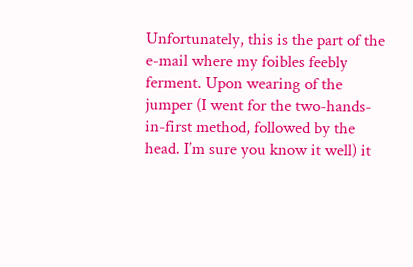Unfortunately, this is the part of the e-mail where my foibles feebly ferment. Upon wearing of the jumper (I went for the two-hands-in-first method, followed by the head. I’m sure you know it well) it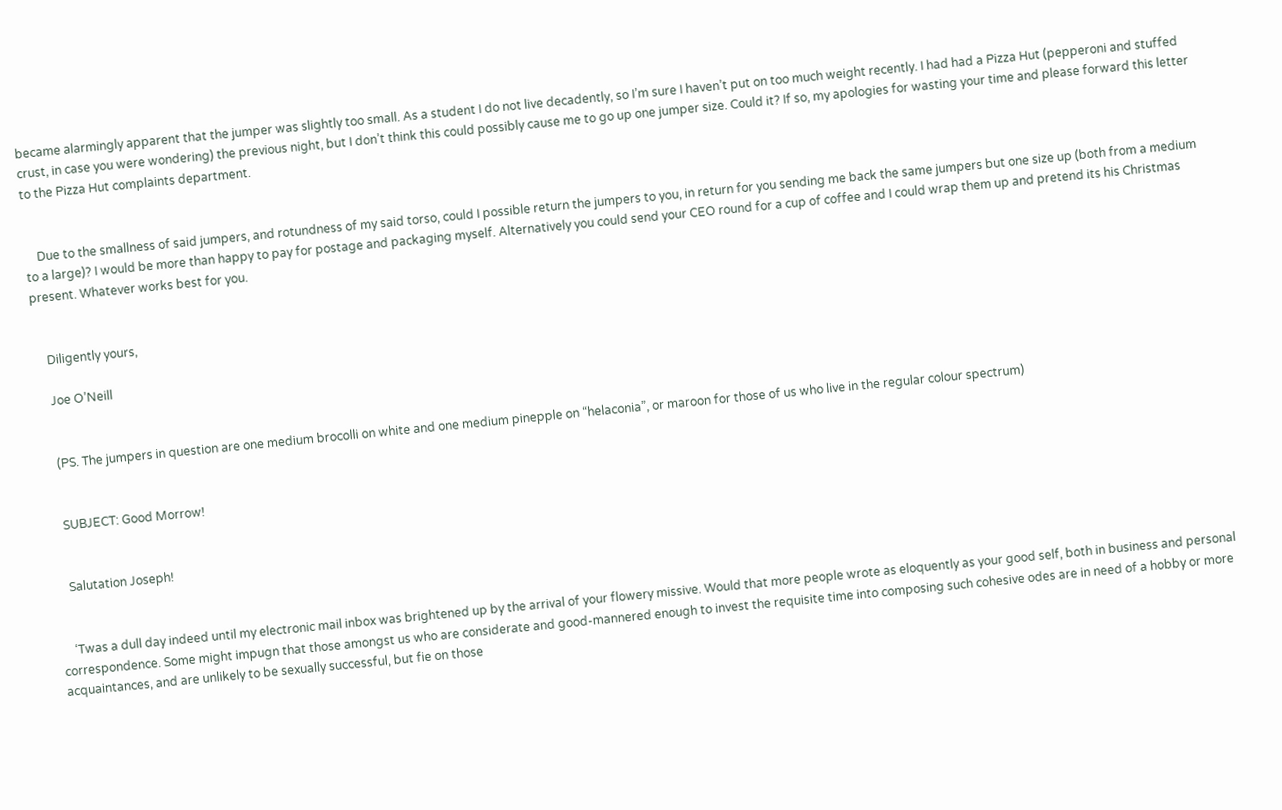became alarmingly apparent that the jumper was slightly too small. As a student I do not live decadently, so I’m sure I haven’t put on too much weight recently. I had had a Pizza Hut (pepperoni and stuffed crust, in case you were wondering) the previous night, but I don’t think this could possibly cause me to go up one jumper size. Could it? If so, my apologies for wasting your time and please forward this letter to the Pizza Hut complaints department.


    Due to the smallness of said jumpers, and rotundness of my said torso, could I possible return the jumpers to you, in return for you sending me back the same jumpers but one size up (both from a medium to a large)? I would be more than happy to pay for postage and packaging myself. Alternatively you could send your CEO round for a cup of coffee and I could wrap them up and pretend its his Christmas present. Whatever works best for you.


    Diligently yours,

    Joe O’Neill


    (PS. The jumpers in question are one medium brocolli on white and one medium pinepple on “helaconia”, or maroon for those of us who live in the regular colour spectrum)


    SUBJECT: Good Morrow!


    Salutation Joseph!


    ‘Twas a dull day indeed until my electronic mail inbox was brightened up by the arrival of your flowery missive. Would that more people wrote as eloquently as your good self, both in business and personal correspondence. Some might impugn that those amongst us who are considerate and good-mannered enough to invest the requisite time into composing such cohesive odes are in need of a hobby or more acquaintances, and are unlikely to be sexually successful, but fie on those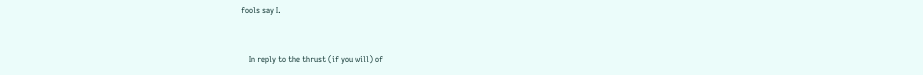fools say I.


    In reply to the thrust (if you will) of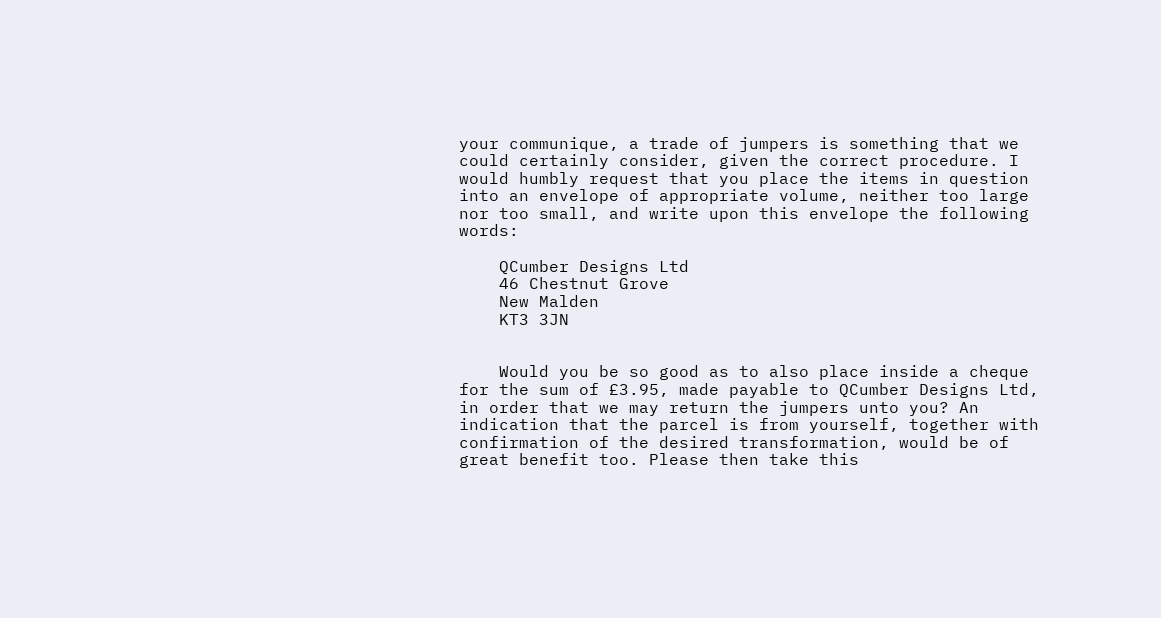your communique, a trade of jumpers is something that we could certainly consider, given the correct procedure. I would humbly request that you place the items in question into an envelope of appropriate volume, neither too large nor too small, and write upon this envelope the following words:

    QCumber Designs Ltd
    46 Chestnut Grove
    New Malden
    KT3 3JN


    Would you be so good as to also place inside a cheque for the sum of £3.95, made payable to QCumber Designs Ltd, in order that we may return the jumpers unto you? An indication that the parcel is from yourself, together with confirmation of the desired transformation, would be of great benefit too. Please then take this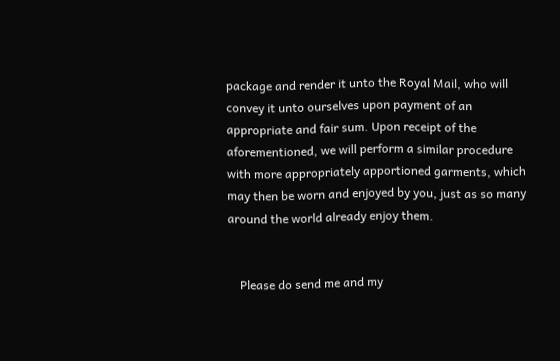package and render it unto the Royal Mail, who will convey it unto ourselves upon payment of an appropriate and fair sum. Upon receipt of the aforementioned, we will perform a similar procedure with more appropriately apportioned garments, which may then be worn and enjoyed by you, just as so many around the world already enjoy them.


    Please do send me and my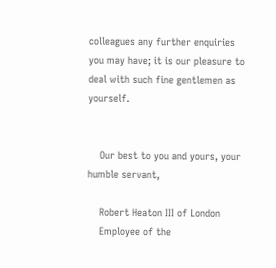colleagues any further enquiries you may have; it is our pleasure to deal with such fine gentlemen as yourself.


    Our best to you and yours, your humble servant,

    Robert Heaton III of London
    Employee of the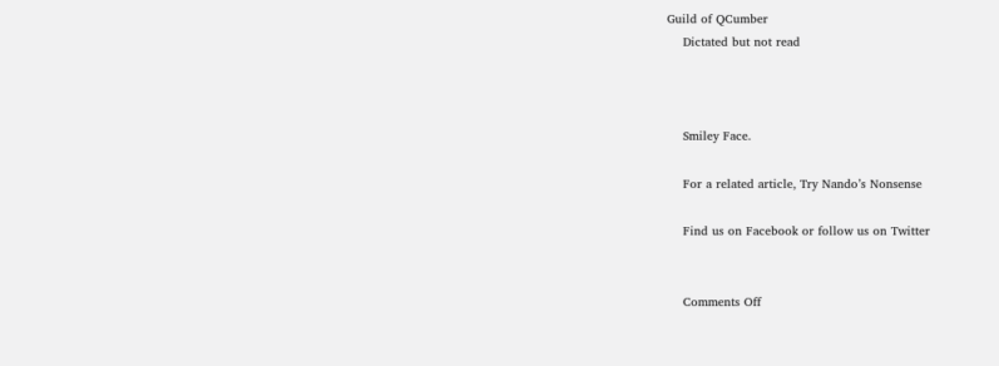Guild of QCumber
    Dictated but not read



    Smiley Face.

    For a related article, Try Nando’s Nonsense

    Find us on Facebook or follow us on Twitter


    Comments Off